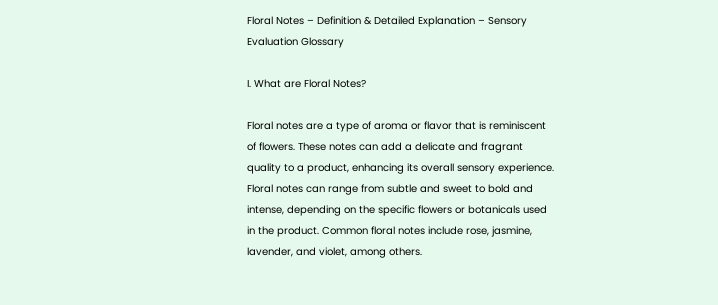Floral Notes – Definition & Detailed Explanation – Sensory Evaluation Glossary

I. What are Floral Notes?

Floral notes are a type of aroma or flavor that is reminiscent of flowers. These notes can add a delicate and fragrant quality to a product, enhancing its overall sensory experience. Floral notes can range from subtle and sweet to bold and intense, depending on the specific flowers or botanicals used in the product. Common floral notes include rose, jasmine, lavender, and violet, among others.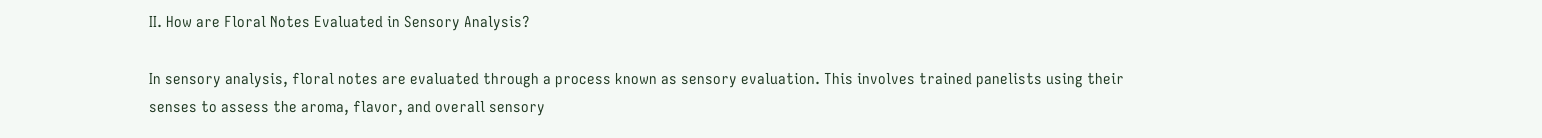II. How are Floral Notes Evaluated in Sensory Analysis?

In sensory analysis, floral notes are evaluated through a process known as sensory evaluation. This involves trained panelists using their senses to assess the aroma, flavor, and overall sensory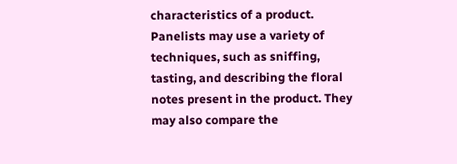characteristics of a product. Panelists may use a variety of techniques, such as sniffing, tasting, and describing the floral notes present in the product. They may also compare the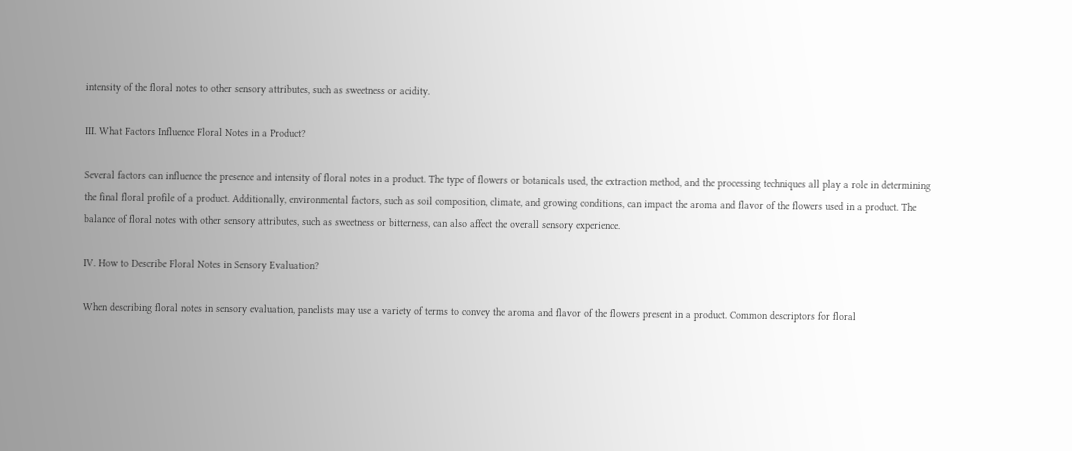intensity of the floral notes to other sensory attributes, such as sweetness or acidity.

III. What Factors Influence Floral Notes in a Product?

Several factors can influence the presence and intensity of floral notes in a product. The type of flowers or botanicals used, the extraction method, and the processing techniques all play a role in determining the final floral profile of a product. Additionally, environmental factors, such as soil composition, climate, and growing conditions, can impact the aroma and flavor of the flowers used in a product. The balance of floral notes with other sensory attributes, such as sweetness or bitterness, can also affect the overall sensory experience.

IV. How to Describe Floral Notes in Sensory Evaluation?

When describing floral notes in sensory evaluation, panelists may use a variety of terms to convey the aroma and flavor of the flowers present in a product. Common descriptors for floral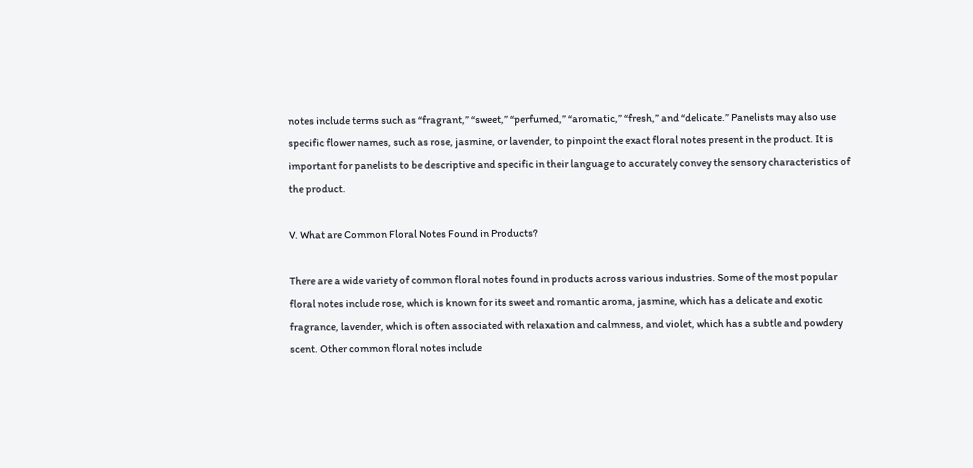notes include terms such as “fragrant,” “sweet,” “perfumed,” “aromatic,” “fresh,” and “delicate.” Panelists may also use specific flower names, such as rose, jasmine, or lavender, to pinpoint the exact floral notes present in the product. It is important for panelists to be descriptive and specific in their language to accurately convey the sensory characteristics of the product.

V. What are Common Floral Notes Found in Products?

There are a wide variety of common floral notes found in products across various industries. Some of the most popular floral notes include rose, which is known for its sweet and romantic aroma, jasmine, which has a delicate and exotic fragrance, lavender, which is often associated with relaxation and calmness, and violet, which has a subtle and powdery scent. Other common floral notes include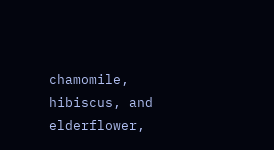chamomile, hibiscus, and elderflower,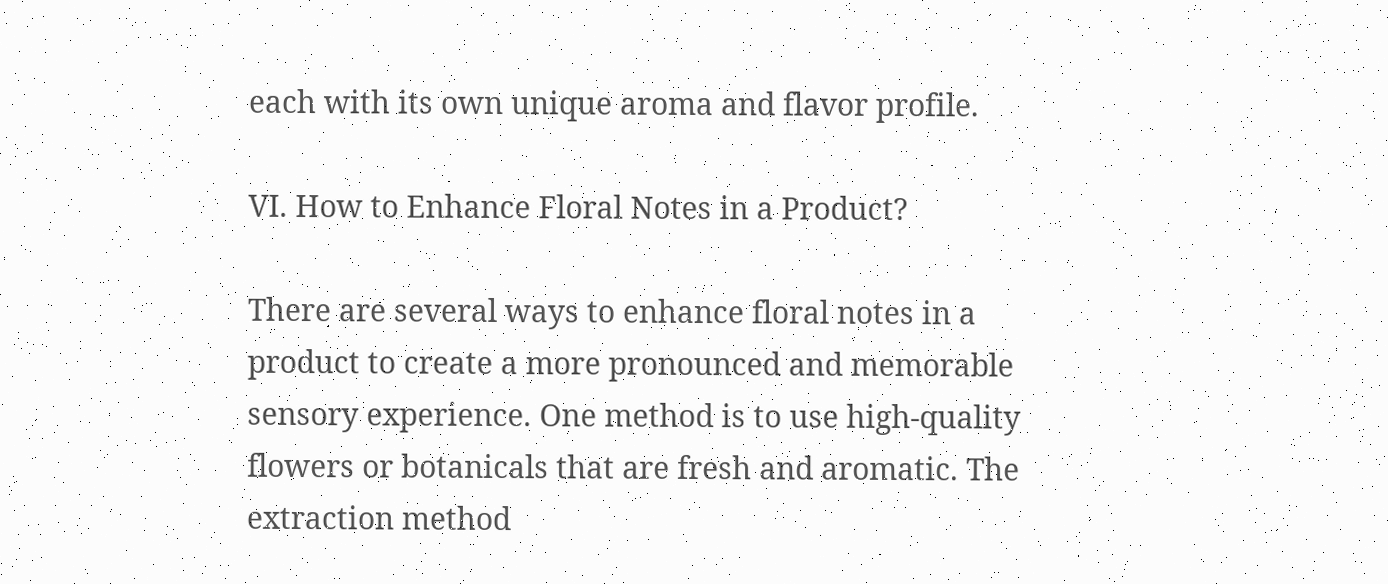each with its own unique aroma and flavor profile.

VI. How to Enhance Floral Notes in a Product?

There are several ways to enhance floral notes in a product to create a more pronounced and memorable sensory experience. One method is to use high-quality flowers or botanicals that are fresh and aromatic. The extraction method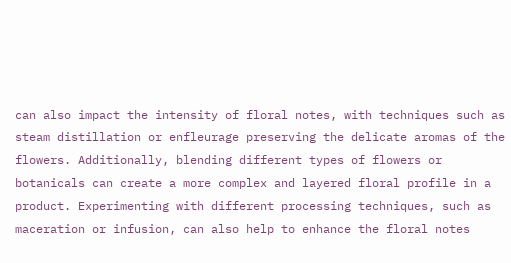can also impact the intensity of floral notes, with techniques such as steam distillation or enfleurage preserving the delicate aromas of the flowers. Additionally, blending different types of flowers or botanicals can create a more complex and layered floral profile in a product. Experimenting with different processing techniques, such as maceration or infusion, can also help to enhance the floral notes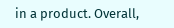in a product. Overall,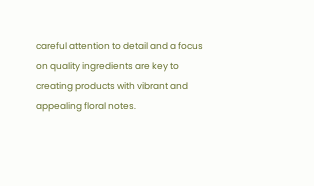careful attention to detail and a focus on quality ingredients are key to creating products with vibrant and appealing floral notes.